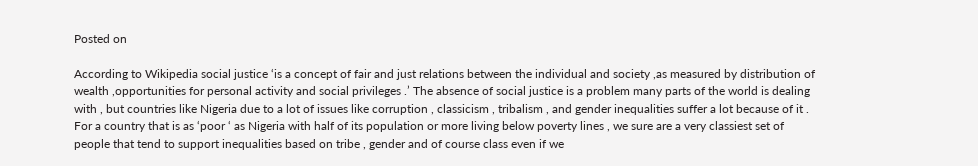Posted on

According to Wikipedia social justice ‘is a concept of fair and just relations between the individual and society ,as measured by distribution of wealth ,opportunities for personal activity and social privileges .’ The absence of social justice is a problem many parts of the world is dealing with , but countries like Nigeria due to a lot of issues like corruption , classicism , tribalism , and gender inequalities suffer a lot because of it .
For a country that is as ‘poor ‘ as Nigeria with half of its population or more living below poverty lines , we sure are a very classiest set of people that tend to support inequalities based on tribe , gender and of course class even if we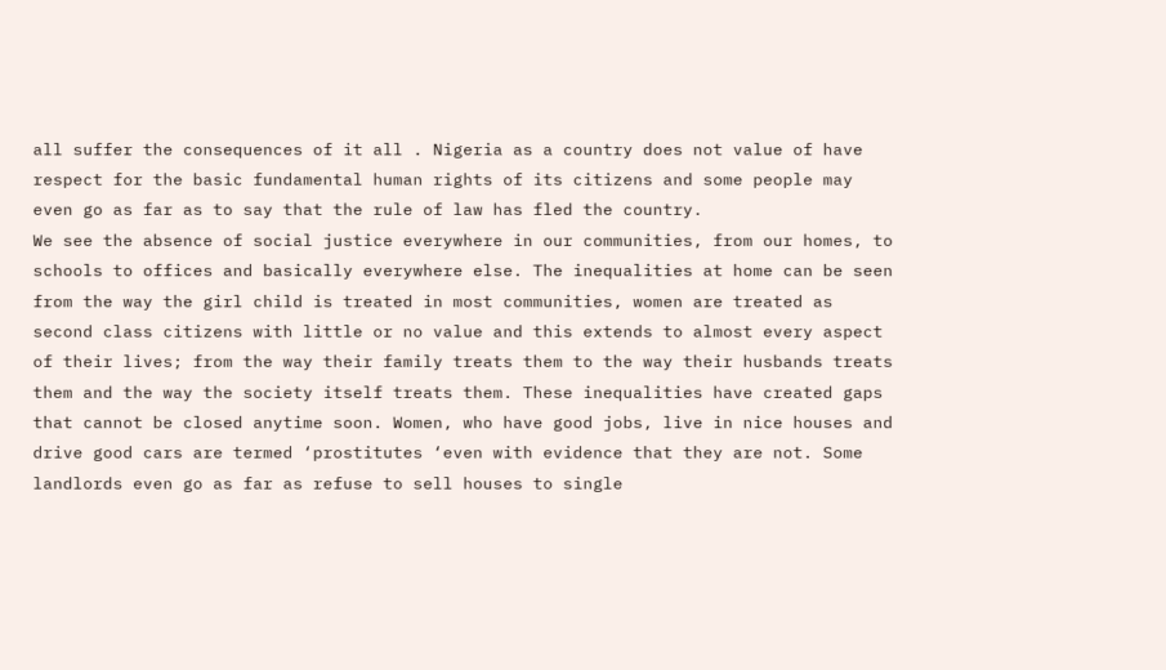all suffer the consequences of it all . Nigeria as a country does not value of have respect for the basic fundamental human rights of its citizens and some people may even go as far as to say that the rule of law has fled the country.
We see the absence of social justice everywhere in our communities, from our homes, to schools to offices and basically everywhere else. The inequalities at home can be seen from the way the girl child is treated in most communities, women are treated as second class citizens with little or no value and this extends to almost every aspect of their lives; from the way their family treats them to the way their husbands treats them and the way the society itself treats them. These inequalities have created gaps that cannot be closed anytime soon. Women, who have good jobs, live in nice houses and drive good cars are termed ‘prostitutes ‘even with evidence that they are not. Some landlords even go as far as refuse to sell houses to single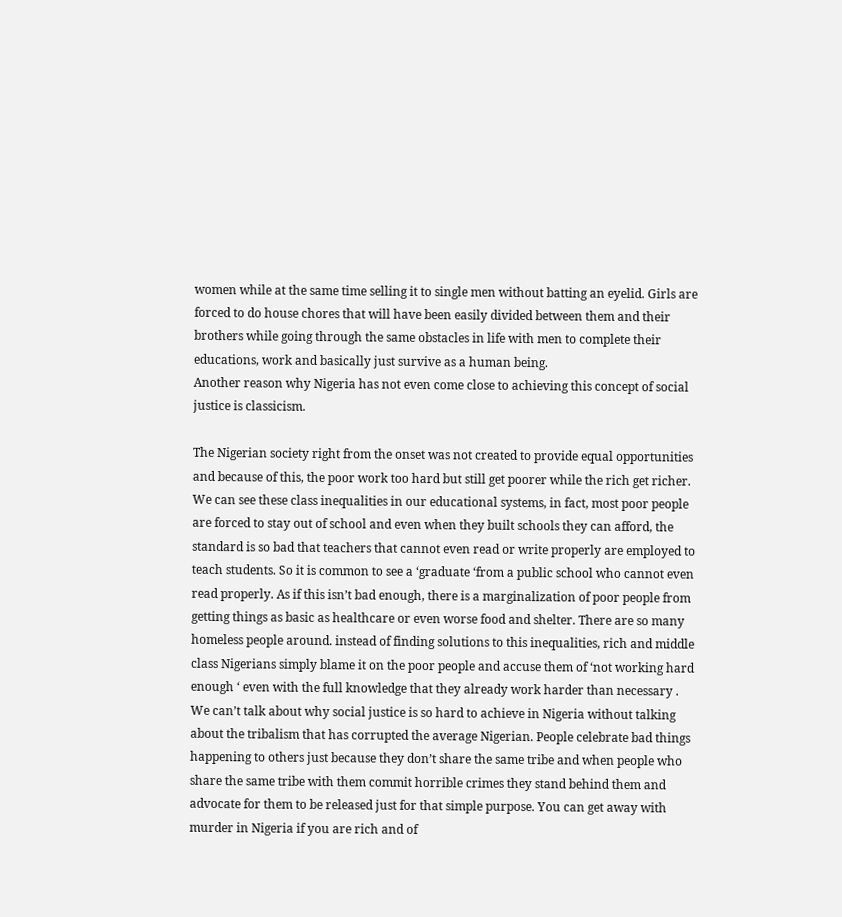women while at the same time selling it to single men without batting an eyelid. Girls are forced to do house chores that will have been easily divided between them and their brothers while going through the same obstacles in life with men to complete their educations, work and basically just survive as a human being.
Another reason why Nigeria has not even come close to achieving this concept of social justice is classicism.

The Nigerian society right from the onset was not created to provide equal opportunities and because of this, the poor work too hard but still get poorer while the rich get richer. We can see these class inequalities in our educational systems, in fact, most poor people are forced to stay out of school and even when they built schools they can afford, the standard is so bad that teachers that cannot even read or write properly are employed to teach students. So it is common to see a ‘graduate ‘from a public school who cannot even read properly. As if this isn’t bad enough, there is a marginalization of poor people from getting things as basic as healthcare or even worse food and shelter. There are so many homeless people around. instead of finding solutions to this inequalities, rich and middle class Nigerians simply blame it on the poor people and accuse them of ‘not working hard enough ‘ even with the full knowledge that they already work harder than necessary .
We can’t talk about why social justice is so hard to achieve in Nigeria without talking about the tribalism that has corrupted the average Nigerian. People celebrate bad things happening to others just because they don’t share the same tribe and when people who share the same tribe with them commit horrible crimes they stand behind them and advocate for them to be released just for that simple purpose. You can get away with murder in Nigeria if you are rich and of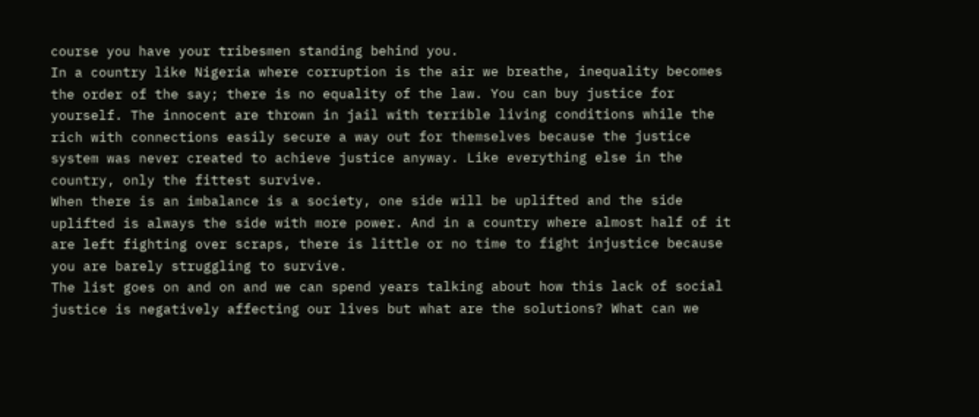course you have your tribesmen standing behind you.
In a country like Nigeria where corruption is the air we breathe, inequality becomes the order of the say; there is no equality of the law. You can buy justice for yourself. The innocent are thrown in jail with terrible living conditions while the rich with connections easily secure a way out for themselves because the justice system was never created to achieve justice anyway. Like everything else in the country, only the fittest survive.
When there is an imbalance is a society, one side will be uplifted and the side uplifted is always the side with more power. And in a country where almost half of it are left fighting over scraps, there is little or no time to fight injustice because you are barely struggling to survive.
The list goes on and on and we can spend years talking about how this lack of social justice is negatively affecting our lives but what are the solutions? What can we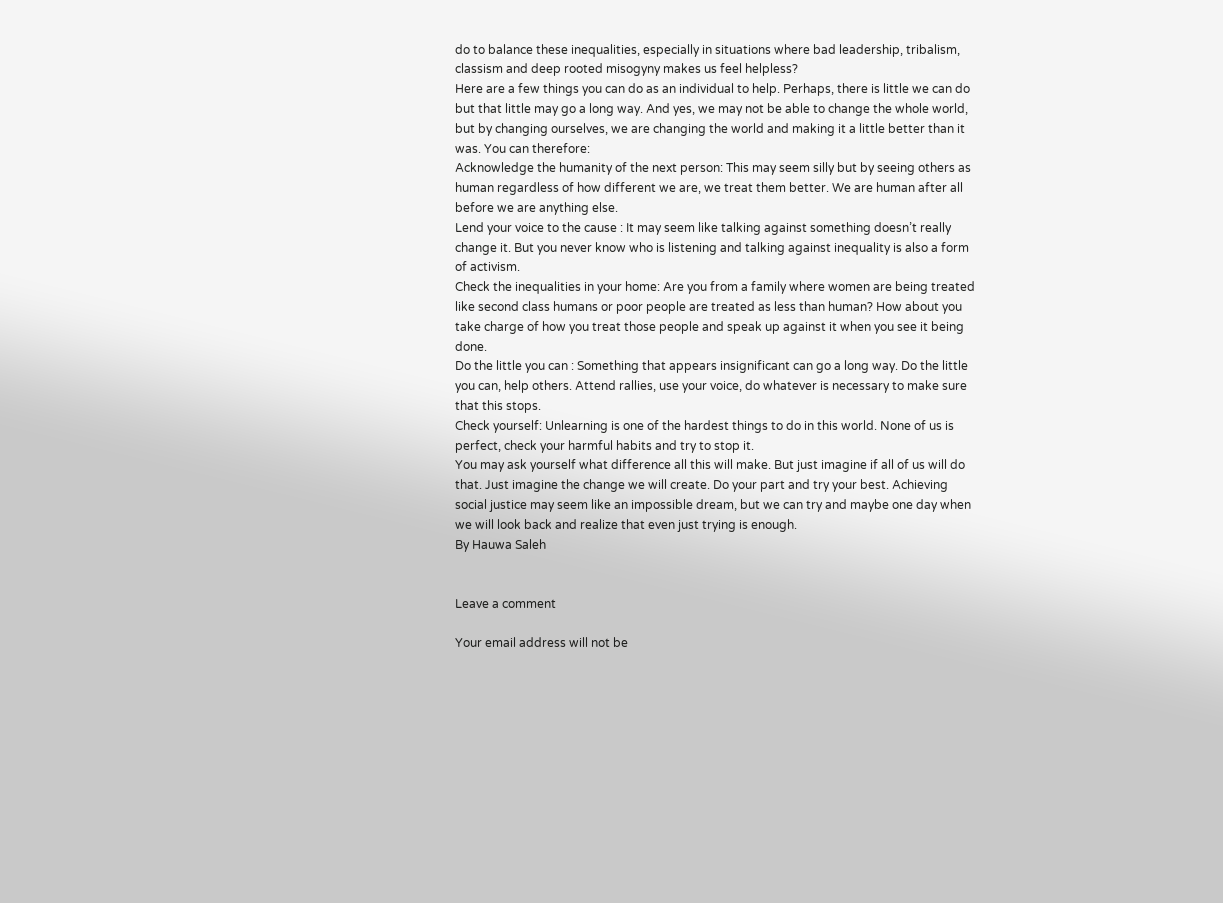do to balance these inequalities, especially in situations where bad leadership, tribalism, classism and deep rooted misogyny makes us feel helpless?
Here are a few things you can do as an individual to help. Perhaps, there is little we can do but that little may go a long way. And yes, we may not be able to change the whole world, but by changing ourselves, we are changing the world and making it a little better than it was. You can therefore:
Acknowledge the humanity of the next person: This may seem silly but by seeing others as human regardless of how different we are, we treat them better. We are human after all before we are anything else.
Lend your voice to the cause : It may seem like talking against something doesn’t really change it. But you never know who is listening and talking against inequality is also a form of activism.
Check the inequalities in your home: Are you from a family where women are being treated like second class humans or poor people are treated as less than human? How about you take charge of how you treat those people and speak up against it when you see it being done.
Do the little you can : Something that appears insignificant can go a long way. Do the little you can, help others. Attend rallies, use your voice, do whatever is necessary to make sure that this stops.
Check yourself: Unlearning is one of the hardest things to do in this world. None of us is perfect, check your harmful habits and try to stop it.
You may ask yourself what difference all this will make. But just imagine if all of us will do that. Just imagine the change we will create. Do your part and try your best. Achieving social justice may seem like an impossible dream, but we can try and maybe one day when we will look back and realize that even just trying is enough.
By Hauwa Saleh


Leave a comment

Your email address will not be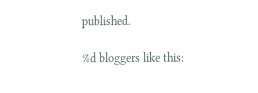published.

%d bloggers like this: